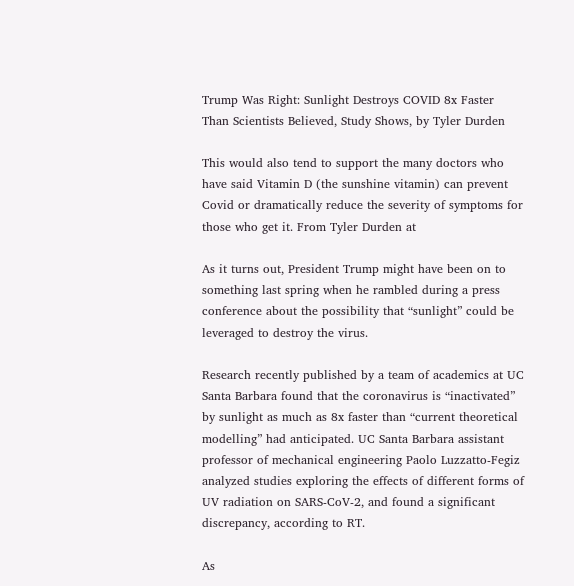Trump Was Right: Sunlight Destroys COVID 8x Faster Than Scientists Believed, Study Shows, by Tyler Durden

This would also tend to support the many doctors who have said Vitamin D (the sunshine vitamin) can prevent Covid or dramatically reduce the severity of symptoms for those who get it. From Tyler Durden at

As it turns out, President Trump might have been on to something last spring when he rambled during a press conference about the possibility that “sunlight” could be leveraged to destroy the virus.

Research recently published by a team of academics at UC Santa Barbara found that the coronavirus is “inactivated” by sunlight as much as 8x faster than “current theoretical modelling” had anticipated. UC Santa Barbara assistant professor of mechanical engineering Paolo Luzzatto-Fegiz analyzed studies exploring the effects of different forms of UV radiation on SARS-CoV-2, and found a significant discrepancy, according to RT.

As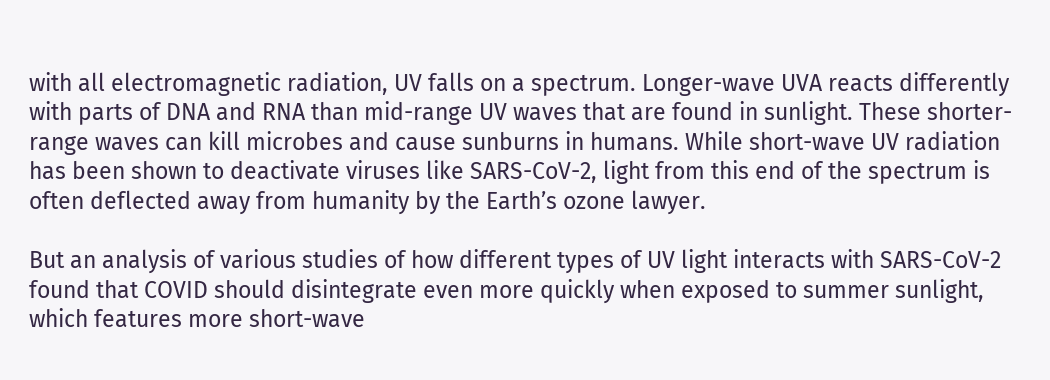with all electromagnetic radiation, UV falls on a spectrum. Longer-wave UVA reacts differently with parts of DNA and RNA than mid-range UV waves that are found in sunlight. These shorter-range waves can kill microbes and cause sunburns in humans. While short-wave UV radiation has been shown to deactivate viruses like SARS-CoV-2, light from this end of the spectrum is often deflected away from humanity by the Earth’s ozone lawyer.

But an analysis of various studies of how different types of UV light interacts with SARS-CoV-2 found that COVID should disintegrate even more quickly when exposed to summer sunlight, which features more short-wave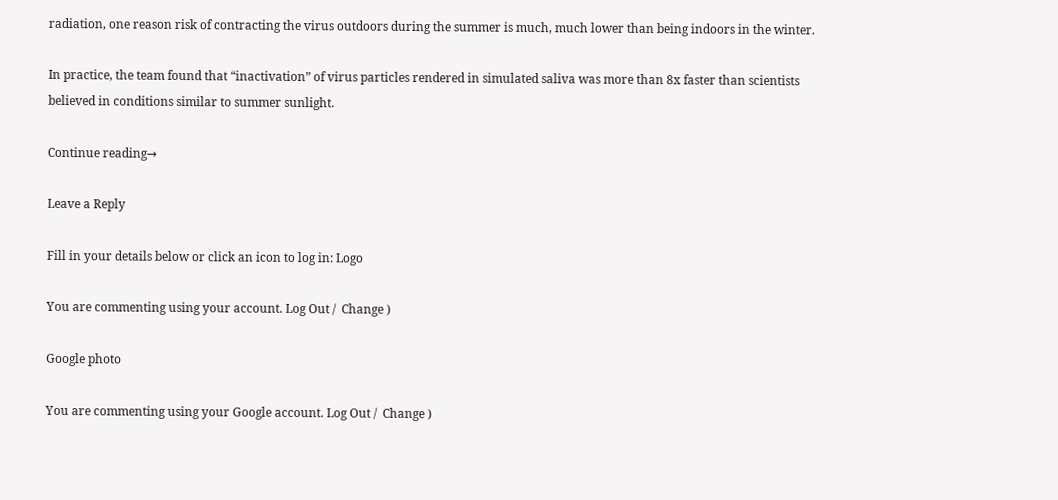radiation, one reason risk of contracting the virus outdoors during the summer is much, much lower than being indoors in the winter.

In practice, the team found that “inactivation” of virus particles rendered in simulated saliva was more than 8x faster than scientists believed in conditions similar to summer sunlight.

Continue reading→

Leave a Reply

Fill in your details below or click an icon to log in: Logo

You are commenting using your account. Log Out /  Change )

Google photo

You are commenting using your Google account. Log Out /  Change )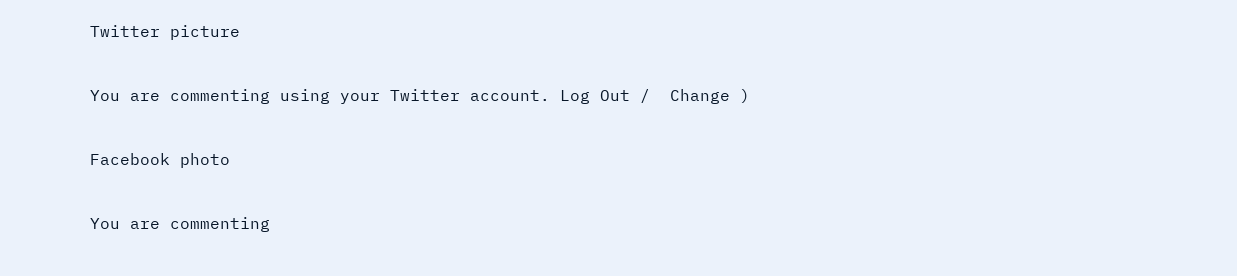Twitter picture

You are commenting using your Twitter account. Log Out /  Change )

Facebook photo

You are commenting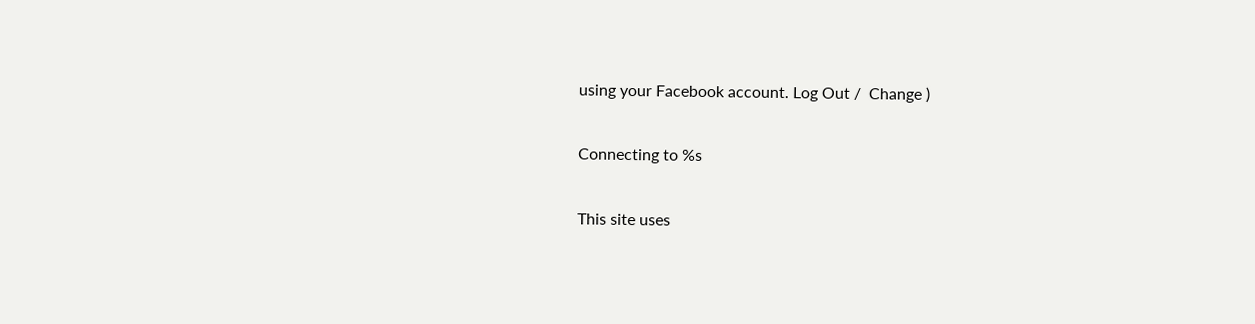using your Facebook account. Log Out /  Change )

Connecting to %s

This site uses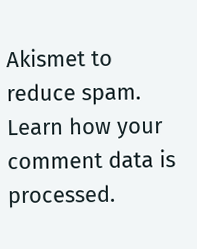Akismet to reduce spam. Learn how your comment data is processed.